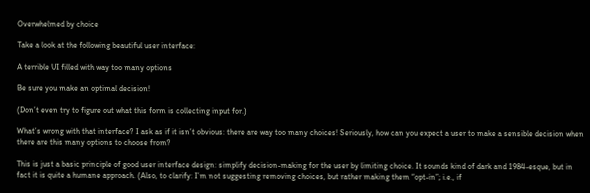Overwhelmed by choice

Take a look at the following beautiful user interface:

A terrible UI filled with way too many options

Be sure you make an optimal decision!

(Don’t even try to figure out what this form is collecting input for.)

What’s wrong with that interface? I ask as if it isn’t obvious: there are way too many choices! Seriously, how can you expect a user to make a sensible decision when there are this many options to choose from?

This is just a basic principle of good user interface design: simplify decision-making for the user by limiting choice. It sounds kind of dark and 1984-esque, but in fact it is quite a humane approach. (Also, to clarify: I’m not suggesting removing choices, but rather making them “opt-in”; i.e., if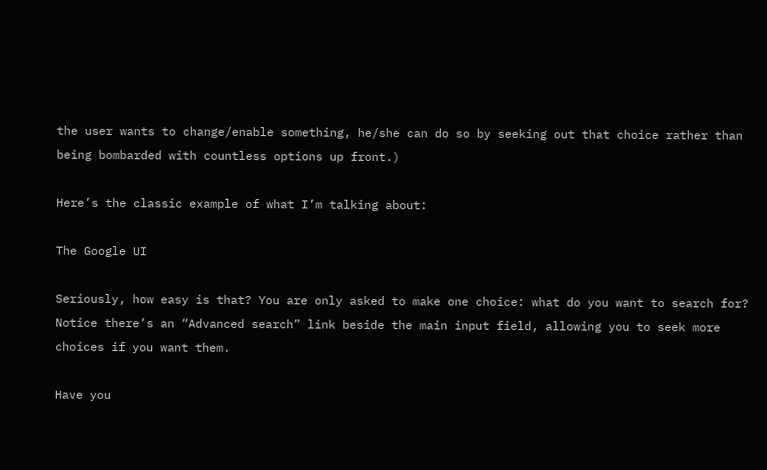the user wants to change/enable something, he/she can do so by seeking out that choice rather than being bombarded with countless options up front.)

Here’s the classic example of what I’m talking about:

The Google UI

Seriously, how easy is that? You are only asked to make one choice: what do you want to search for? Notice there’s an “Advanced search” link beside the main input field, allowing you to seek more choices if you want them.

Have you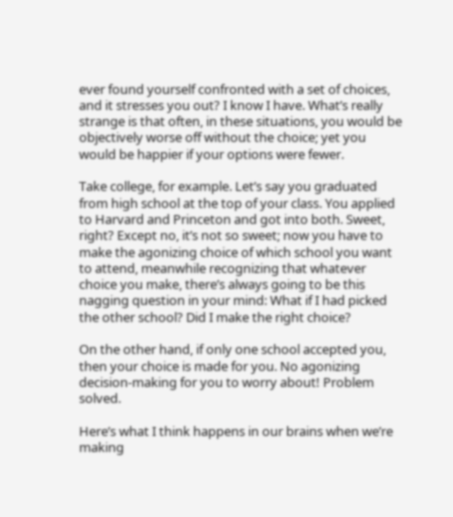ever found yourself confronted with a set of choices, and it stresses you out? I know I have. What’s really strange is that often, in these situations, you would be objectively worse off without the choice; yet you would be happier if your options were fewer.

Take college, for example. Let’s say you graduated from high school at the top of your class. You applied to Harvard and Princeton and got into both. Sweet, right? Except no, it’s not so sweet; now you have to make the agonizing choice of which school you want to attend, meanwhile recognizing that whatever choice you make, there’s always going to be this nagging question in your mind: What if I had picked the other school? Did I make the right choice?

On the other hand, if only one school accepted you, then your choice is made for you. No agonizing decision-making for you to worry about! Problem solved.

Here’s what I think happens in our brains when we’re making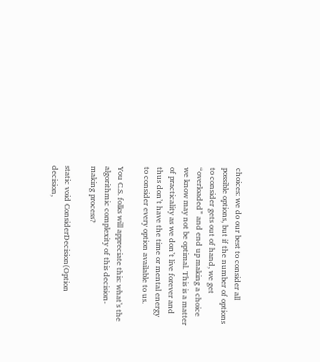choices: we do our best to consider all possible options, but if the number of options to consider gets out of hand, we get “overloaded” and end up making a choice we know may not be optimal. This is a matter of practicality as we don’t live forever and thus don’t have the time or mental energy to consider every option available to us.

You C.S. folks will appreciate this: what’s the algorithmic complexity of this decision-making process?

static void ConsiderDecision(Option decision,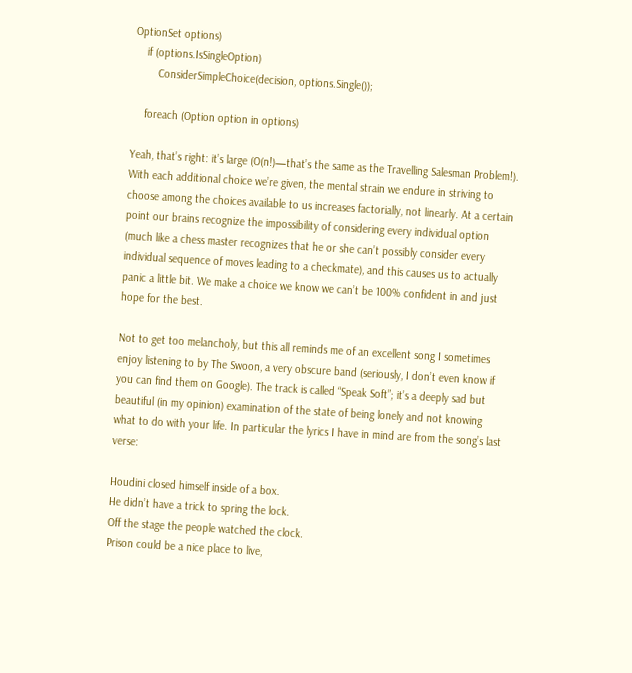OptionSet options)
    if (options.IsSingleOption)
        ConsiderSimpleChoice(decision, options.Single());

    foreach (Option option in options)

Yeah, that’s right: it’s large (O(n!)—that’s the same as the Travelling Salesman Problem!). With each additional choice we’re given, the mental strain we endure in striving to choose among the choices available to us increases factorially, not linearly. At a certain point our brains recognize the impossibility of considering every individual option (much like a chess master recognizes that he or she can’t possibly consider every individual sequence of moves leading to a checkmate), and this causes us to actually panic a little bit. We make a choice we know we can’t be 100% confident in and just hope for the best.

Not to get too melancholy, but this all reminds me of an excellent song I sometimes enjoy listening to by The Swoon, a very obscure band (seriously, I don’t even know if you can find them on Google). The track is called “Speak Soft”; it’s a deeply sad but beautiful (in my opinion) examination of the state of being lonely and not knowing what to do with your life. In particular the lyrics I have in mind are from the song’s last verse:

Houdini closed himself inside of a box.
He didn’t have a trick to spring the lock.
Off the stage the people watched the clock.
Prison could be a nice place to live,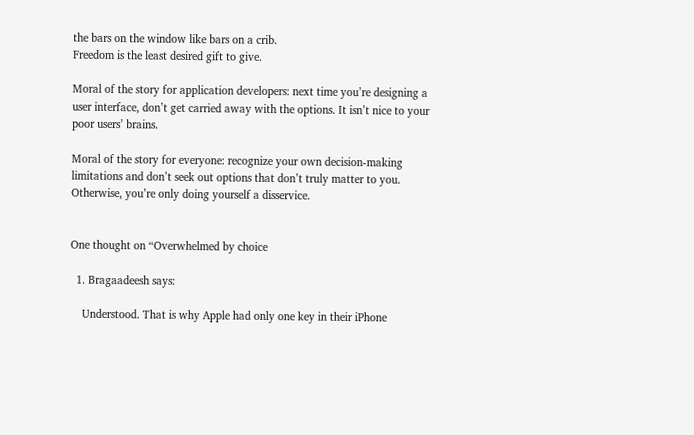the bars on the window like bars on a crib.
Freedom is the least desired gift to give.

Moral of the story for application developers: next time you’re designing a user interface, don’t get carried away with the options. It isn’t nice to your poor users’ brains.

Moral of the story for everyone: recognize your own decision-making limitations and don’t seek out options that don’t truly matter to you. Otherwise, you’re only doing yourself a disservice.


One thought on “Overwhelmed by choice

  1. Bragaadeesh says:

    Understood. That is why Apple had only one key in their iPhone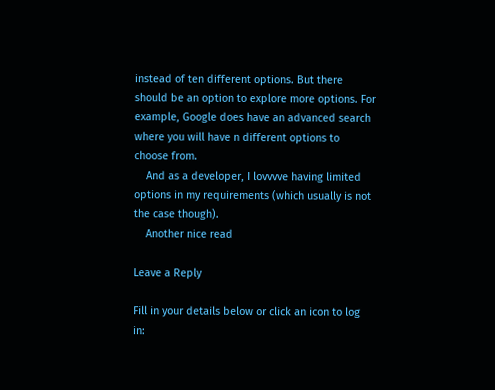instead of ten different options. But there should be an option to explore more options. For example, Google does have an advanced search where you will have n different options to choose from.
    And as a developer, I lovvvve having limited options in my requirements (which usually is not the case though).
    Another nice read

Leave a Reply

Fill in your details below or click an icon to log in: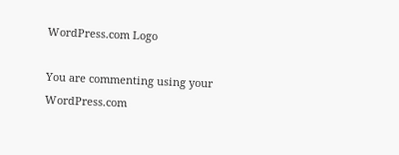WordPress.com Logo

You are commenting using your WordPress.com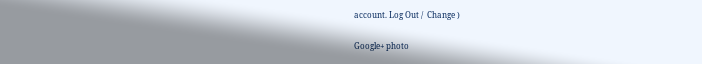account. Log Out /  Change )

Google+ photo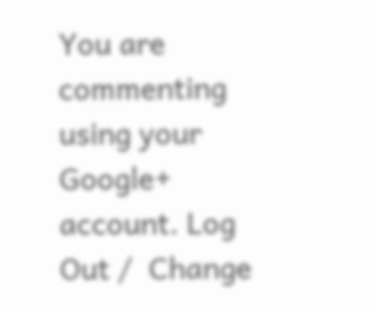You are commenting using your Google+ account. Log Out /  Change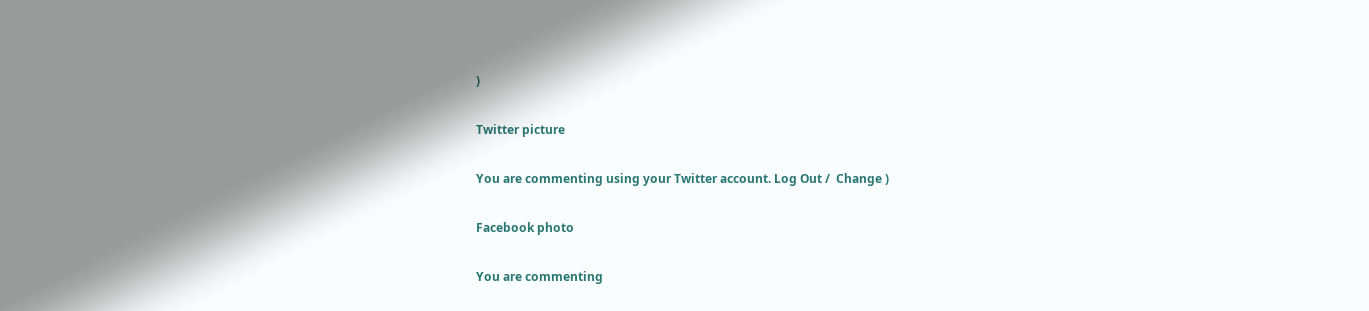)

Twitter picture

You are commenting using your Twitter account. Log Out /  Change )

Facebook photo

You are commenting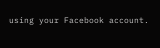using your Facebook account.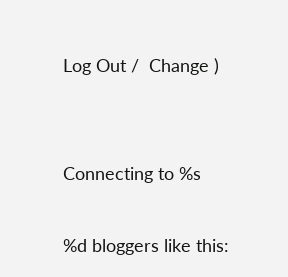Log Out /  Change )


Connecting to %s

%d bloggers like this: